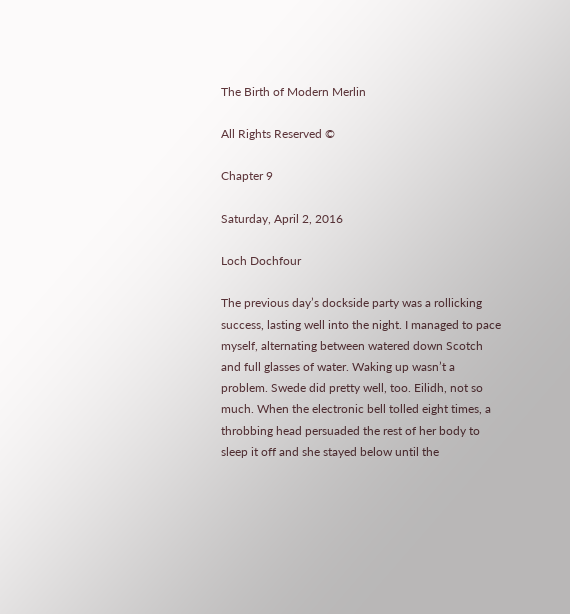The Birth of Modern Merlin

All Rights Reserved ©

Chapter 9

Saturday, April 2, 2016

Loch Dochfour

The previous day’s dockside party was a rollicking success, lasting well into the night. I managed to pace myself, alternating between watered down Scotch and full glasses of water. Waking up wasn’t a problem. Swede did pretty well, too. Eilidh, not so much. When the electronic bell tolled eight times, a throbbing head persuaded the rest of her body to sleep it off and she stayed below until the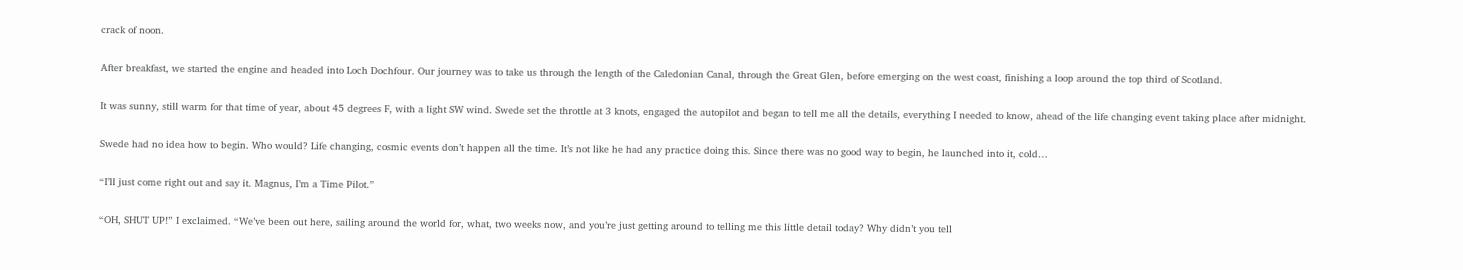crack of noon.

After breakfast, we started the engine and headed into Loch Dochfour. Our journey was to take us through the length of the Caledonian Canal, through the Great Glen, before emerging on the west coast, finishing a loop around the top third of Scotland.

It was sunny, still warm for that time of year, about 45 degrees F, with a light SW wind. Swede set the throttle at 3 knots, engaged the autopilot and began to tell me all the details, everything I needed to know, ahead of the life changing event taking place after midnight.

Swede had no idea how to begin. Who would? Life changing, cosmic events don’t happen all the time. It’s not like he had any practice doing this. Since there was no good way to begin, he launched into it, cold…

“I’ll just come right out and say it. Magnus, I’m a Time Pilot.”

“OH, SHUT UP!” I exclaimed. “We’ve been out here, sailing around the world for, what, two weeks now, and you’re just getting around to telling me this little detail today? Why didn’t you tell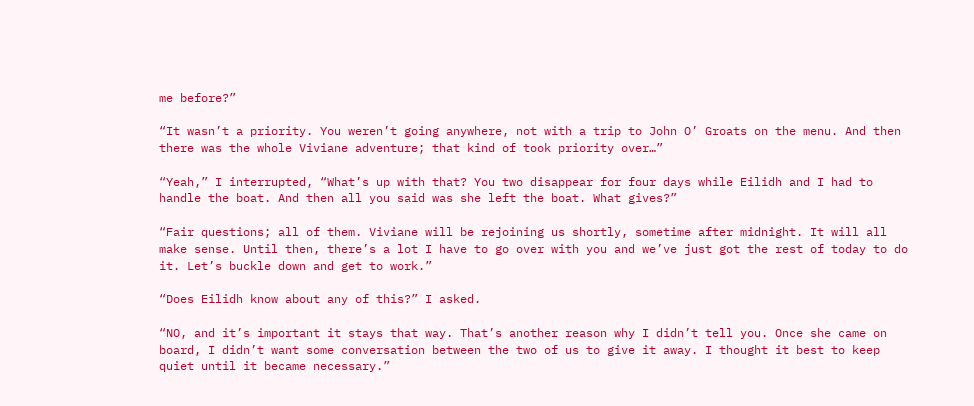me before?”

“It wasn’t a priority. You weren’t going anywhere, not with a trip to John O’ Groats on the menu. And then there was the whole Viviane adventure; that kind of took priority over…”

“Yeah,” I interrupted, “What’s up with that? You two disappear for four days while Eilidh and I had to handle the boat. And then all you said was she left the boat. What gives?”

“Fair questions; all of them. Viviane will be rejoining us shortly, sometime after midnight. It will all make sense. Until then, there’s a lot I have to go over with you and we’ve just got the rest of today to do it. Let’s buckle down and get to work.”

“Does Eilidh know about any of this?” I asked.

“NO, and it’s important it stays that way. That’s another reason why I didn’t tell you. Once she came on board, I didn’t want some conversation between the two of us to give it away. I thought it best to keep quiet until it became necessary.”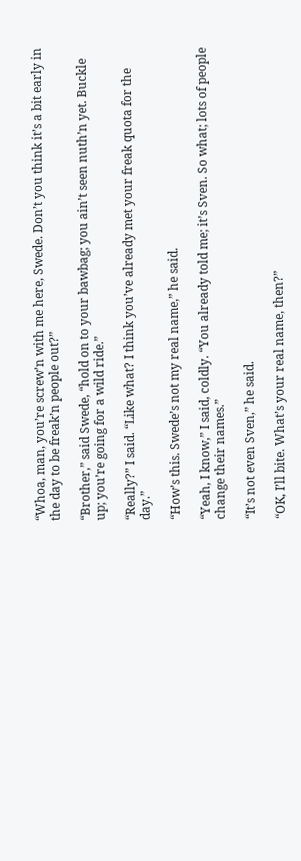“Whoa, man, you’re screw’n with me here, Swede. Don’t you think it’s a bit early in the day to be freak’n people out?”

“Brother,” said Swede, “hold on to your bawbag; you ain’t seen nuth’n yet. Buckle up; you’re going for a wild ride.”

“Really?” I said. “Like what? I think you’ve already met your freak quota for the day.”

“How’s this. Swede’s not my real name,” he said.

“Yeah, I know,” I said, coldly. “You already told me; it’s Sven. So what; lots of people change their names.”

“It’s not even Sven,” he said.

“OK, I’ll bite. What’s your real name, then?”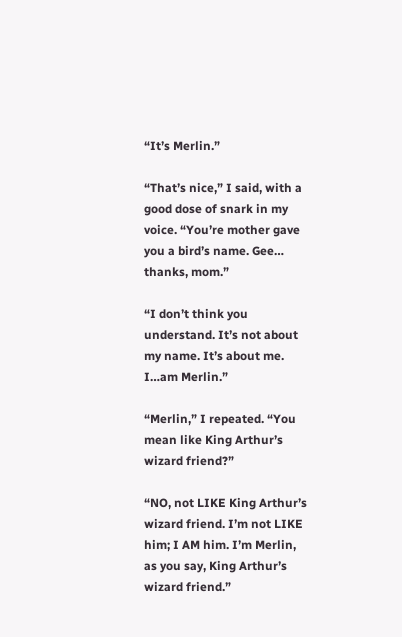“It’s Merlin.”

“That’s nice,” I said, with a good dose of snark in my voice. “You’re mother gave you a bird’s name. Gee… thanks, mom.”

“I don’t think you understand. It’s not about my name. It’s about me. I…am Merlin.”

“Merlin,” I repeated. “You mean like King Arthur’s wizard friend?”

“NO, not LIKE King Arthur’s wizard friend. I’m not LIKE him; I AM him. I’m Merlin, as you say, King Arthur’s wizard friend.”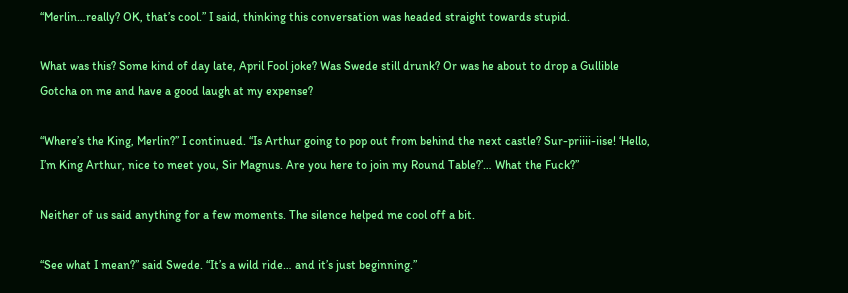“Merlin…really? OK, that’s cool.” I said, thinking this conversation was headed straight towards stupid.

What was this? Some kind of day late, April Fool joke? Was Swede still drunk? Or was he about to drop a Gullible Gotcha on me and have a good laugh at my expense?

“Where’s the King, Merlin?” I continued. “Is Arthur going to pop out from behind the next castle? Sur-priiii-iise! ‘Hello, I’m King Arthur, nice to meet you, Sir Magnus. Are you here to join my Round Table?’… What the Fuck?”

Neither of us said anything for a few moments. The silence helped me cool off a bit.

“See what I mean?” said Swede. “It’s a wild ride… and it’s just beginning.”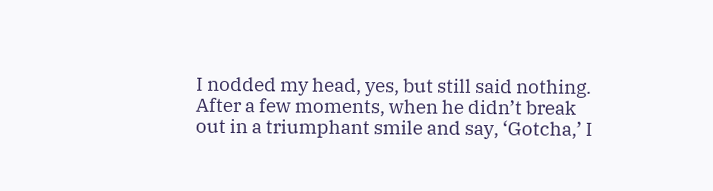I nodded my head, yes, but still said nothing. After a few moments, when he didn’t break out in a triumphant smile and say, ‘Gotcha,’ I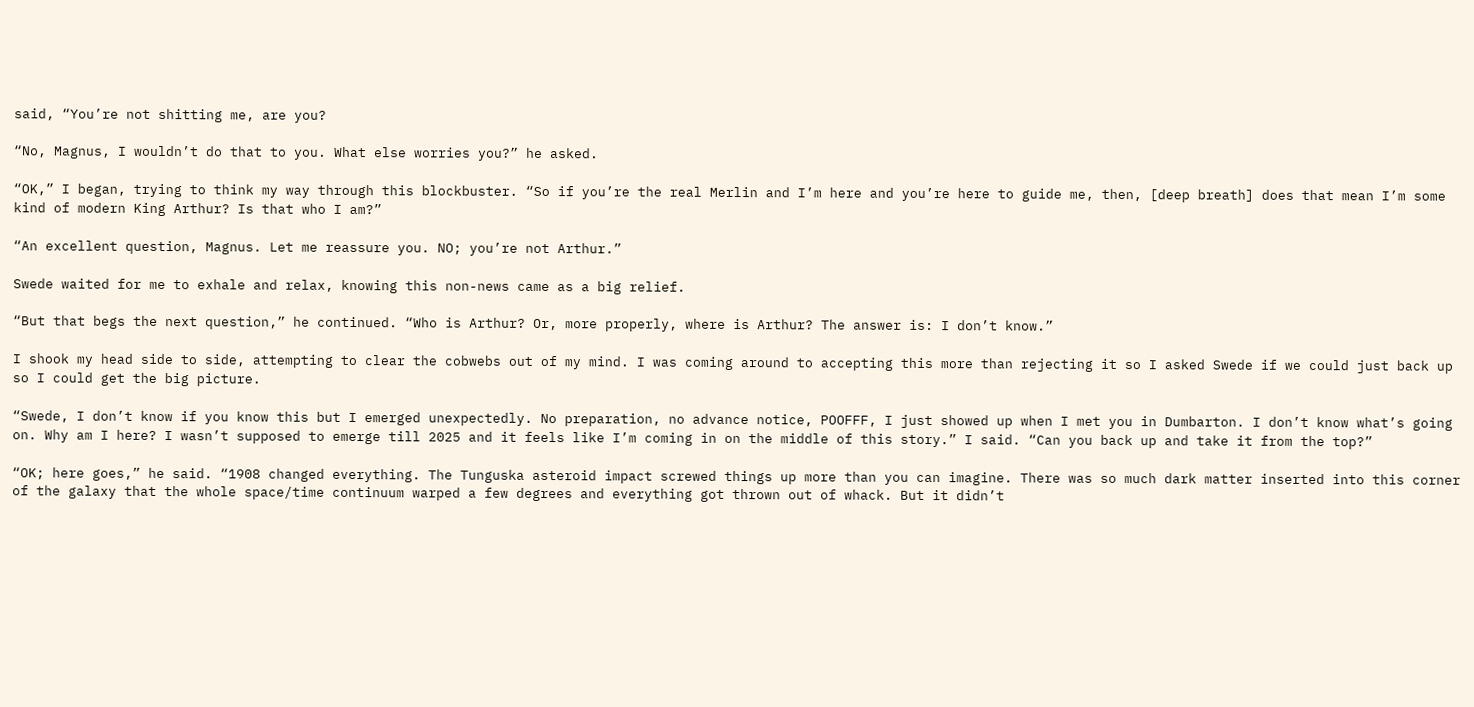said, “You’re not shitting me, are you?

“No, Magnus, I wouldn’t do that to you. What else worries you?” he asked.

“OK,” I began, trying to think my way through this blockbuster. “So if you’re the real Merlin and I’m here and you’re here to guide me, then, [deep breath] does that mean I’m some kind of modern King Arthur? Is that who I am?”

“An excellent question, Magnus. Let me reassure you. NO; you’re not Arthur.”

Swede waited for me to exhale and relax, knowing this non-news came as a big relief.

“But that begs the next question,” he continued. “Who is Arthur? Or, more properly, where is Arthur? The answer is: I don’t know.”

I shook my head side to side, attempting to clear the cobwebs out of my mind. I was coming around to accepting this more than rejecting it so I asked Swede if we could just back up so I could get the big picture.

“Swede, I don’t know if you know this but I emerged unexpectedly. No preparation, no advance notice, POOFFF, I just showed up when I met you in Dumbarton. I don’t know what’s going on. Why am I here? I wasn’t supposed to emerge till 2025 and it feels like I’m coming in on the middle of this story.” I said. “Can you back up and take it from the top?”

“OK; here goes,” he said. “1908 changed everything. The Tunguska asteroid impact screwed things up more than you can imagine. There was so much dark matter inserted into this corner of the galaxy that the whole space/time continuum warped a few degrees and everything got thrown out of whack. But it didn’t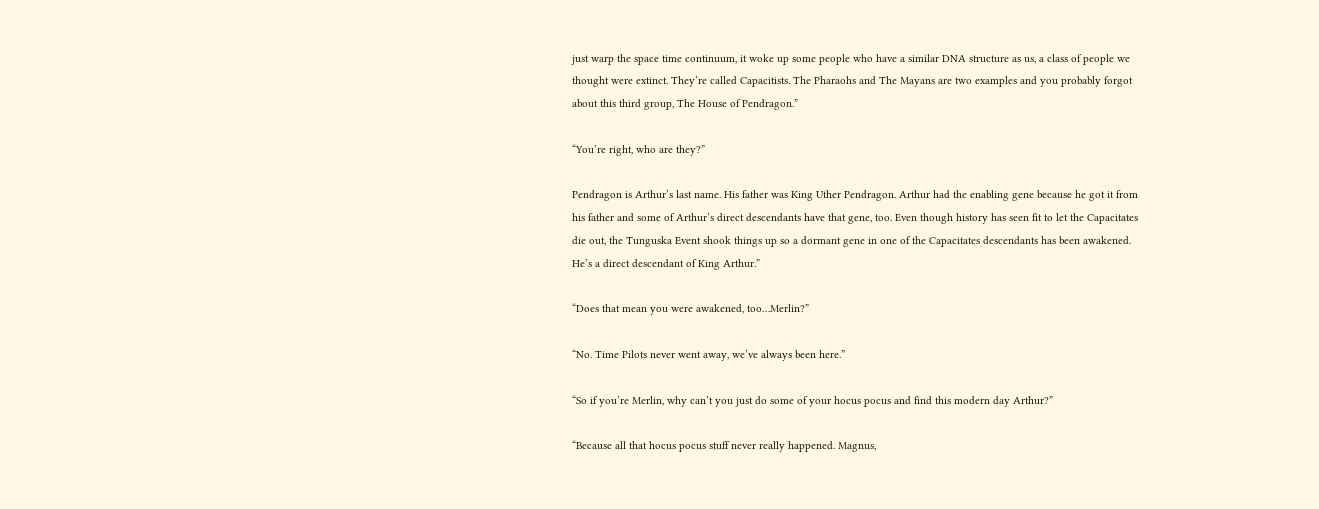just warp the space time continuum, it woke up some people who have a similar DNA structure as us, a class of people we thought were extinct. They’re called Capacitists. The Pharaohs and The Mayans are two examples and you probably forgot about this third group, The House of Pendragon.”

“You’re right, who are they?”

Pendragon is Arthur’s last name. His father was King Uther Pendragon. Arthur had the enabling gene because he got it from his father and some of Arthur’s direct descendants have that gene, too. Even though history has seen fit to let the Capacitates die out, the Tunguska Event shook things up so a dormant gene in one of the Capacitates descendants has been awakened. He’s a direct descendant of King Arthur.”

“Does that mean you were awakened, too…Merlin?”

“No. Time Pilots never went away, we’ve always been here.”

“So if you’re Merlin, why can’t you just do some of your hocus pocus and find this modern day Arthur?”

“Because all that hocus pocus stuff never really happened. Magnus,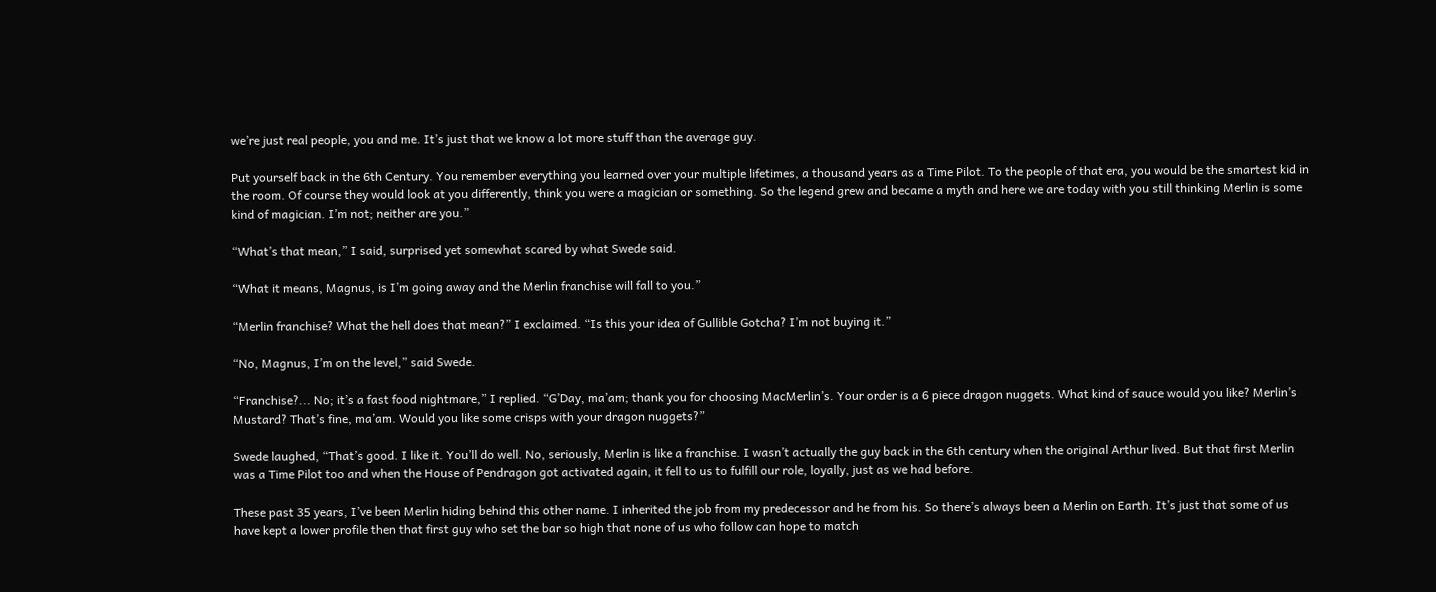we’re just real people, you and me. It’s just that we know a lot more stuff than the average guy.

Put yourself back in the 6th Century. You remember everything you learned over your multiple lifetimes, a thousand years as a Time Pilot. To the people of that era, you would be the smartest kid in the room. Of course they would look at you differently, think you were a magician or something. So the legend grew and became a myth and here we are today with you still thinking Merlin is some kind of magician. I’m not; neither are you.”

“What’s that mean,” I said, surprised yet somewhat scared by what Swede said.

“What it means, Magnus, is I’m going away and the Merlin franchise will fall to you.”

“Merlin franchise? What the hell does that mean?” I exclaimed. “Is this your idea of Gullible Gotcha? I’m not buying it.”

“No, Magnus, I’m on the level,” said Swede.

“Franchise?... No; it’s a fast food nightmare,” I replied. “G’Day, ma’am; thank you for choosing MacMerlin’s. Your order is a 6 piece dragon nuggets. What kind of sauce would you like? Merlin’s Mustard? That’s fine, ma’am. Would you like some crisps with your dragon nuggets?”

Swede laughed, “That’s good. I like it. You’ll do well. No, seriously, Merlin is like a franchise. I wasn’t actually the guy back in the 6th century when the original Arthur lived. But that first Merlin was a Time Pilot too and when the House of Pendragon got activated again, it fell to us to fulfill our role, loyally, just as we had before.

These past 35 years, I’ve been Merlin hiding behind this other name. I inherited the job from my predecessor and he from his. So there’s always been a Merlin on Earth. It’s just that some of us have kept a lower profile then that first guy who set the bar so high that none of us who follow can hope to match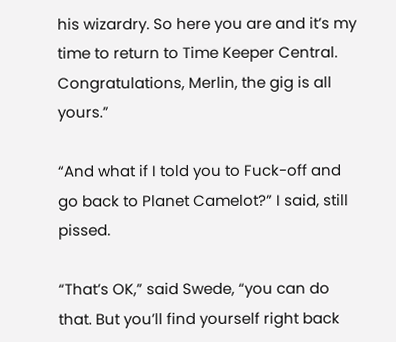his wizardry. So here you are and it’s my time to return to Time Keeper Central. Congratulations, Merlin, the gig is all yours.”

“And what if I told you to Fuck-off and go back to Planet Camelot?” I said, still pissed.

“That’s OK,” said Swede, “you can do that. But you’ll find yourself right back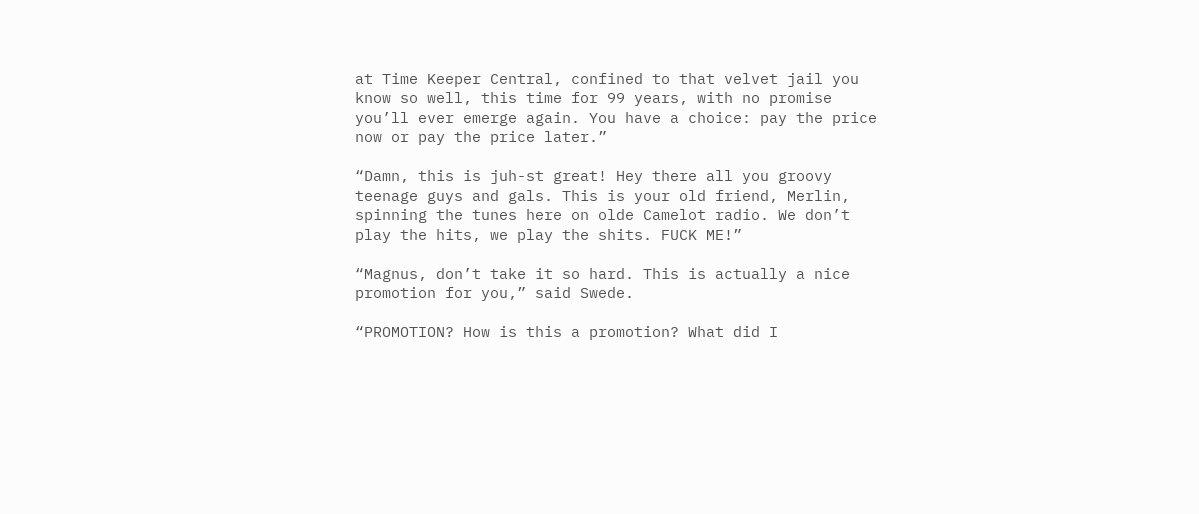at Time Keeper Central, confined to that velvet jail you know so well, this time for 99 years, with no promise you’ll ever emerge again. You have a choice: pay the price now or pay the price later.”

“Damn, this is juh-st great! Hey there all you groovy teenage guys and gals. This is your old friend, Merlin, spinning the tunes here on olde Camelot radio. We don’t play the hits, we play the shits. FUCK ME!”

“Magnus, don’t take it so hard. This is actually a nice promotion for you,” said Swede.

“PROMOTION? How is this a promotion? What did I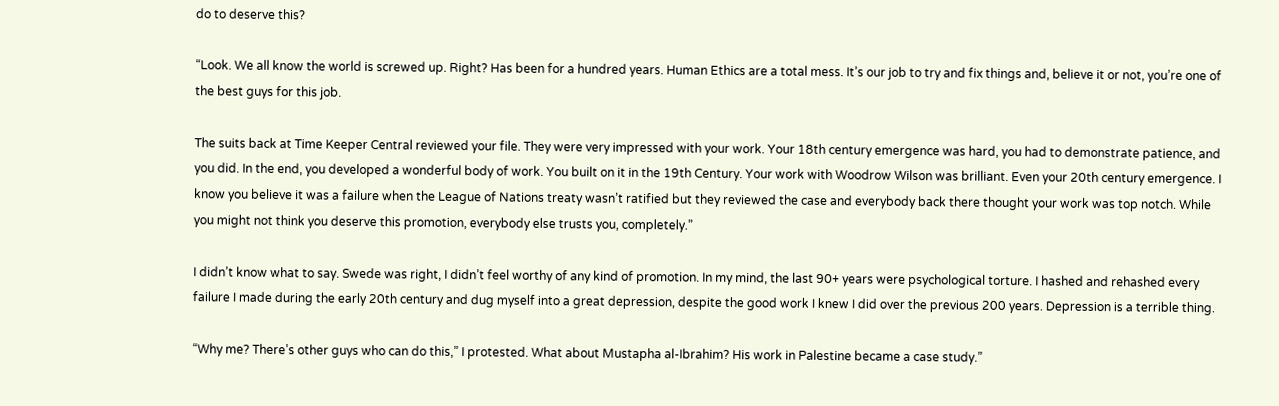do to deserve this?

“Look. We all know the world is screwed up. Right? Has been for a hundred years. Human Ethics are a total mess. It’s our job to try and fix things and, believe it or not, you’re one of the best guys for this job.

The suits back at Time Keeper Central reviewed your file. They were very impressed with your work. Your 18th century emergence was hard, you had to demonstrate patience, and you did. In the end, you developed a wonderful body of work. You built on it in the 19th Century. Your work with Woodrow Wilson was brilliant. Even your 20th century emergence. I know you believe it was a failure when the League of Nations treaty wasn’t ratified but they reviewed the case and everybody back there thought your work was top notch. While you might not think you deserve this promotion, everybody else trusts you, completely.”

I didn’t know what to say. Swede was right, I didn’t feel worthy of any kind of promotion. In my mind, the last 90+ years were psychological torture. I hashed and rehashed every failure I made during the early 20th century and dug myself into a great depression, despite the good work I knew I did over the previous 200 years. Depression is a terrible thing.

“Why me? There’s other guys who can do this,” I protested. What about Mustapha al-Ibrahim? His work in Palestine became a case study.”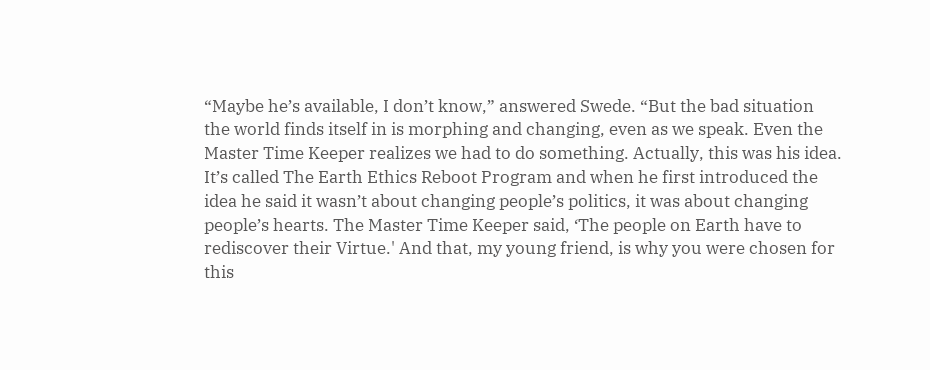“Maybe he’s available, I don’t know,” answered Swede. “But the bad situation the world finds itself in is morphing and changing, even as we speak. Even the Master Time Keeper realizes we had to do something. Actually, this was his idea. It’s called The Earth Ethics Reboot Program and when he first introduced the idea he said it wasn’t about changing people’s politics, it was about changing people’s hearts. The Master Time Keeper said, ‘The people on Earth have to rediscover their Virtue.' And that, my young friend, is why you were chosen for this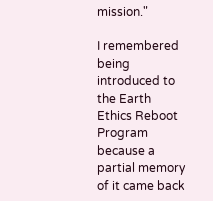mission."

I remembered being introduced to the Earth Ethics Reboot Program because a partial memory of it came back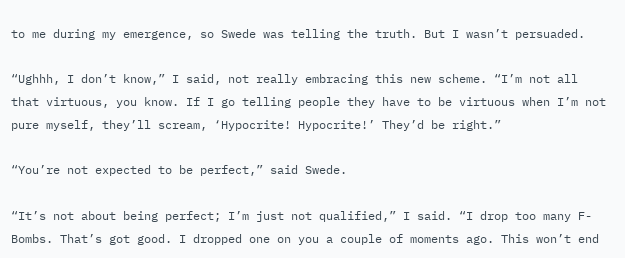to me during my emergence, so Swede was telling the truth. But I wasn’t persuaded.

“Ughhh, I don’t know,” I said, not really embracing this new scheme. “I’m not all that virtuous, you know. If I go telling people they have to be virtuous when I’m not pure myself, they’ll scream, ‘Hypocrite! Hypocrite!’ They’d be right.”

“You’re not expected to be perfect,” said Swede.

“It’s not about being perfect; I’m just not qualified,” I said. “I drop too many F-Bombs. That’s got good. I dropped one on you a couple of moments ago. This won’t end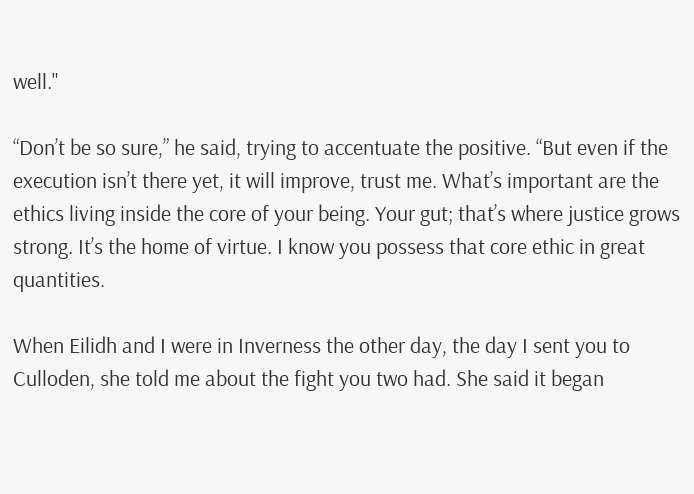well."

“Don’t be so sure,” he said, trying to accentuate the positive. “But even if the execution isn’t there yet, it will improve, trust me. What’s important are the ethics living inside the core of your being. Your gut; that’s where justice grows strong. It’s the home of virtue. I know you possess that core ethic in great quantities.

When Eilidh and I were in Inverness the other day, the day I sent you to Culloden, she told me about the fight you two had. She said it began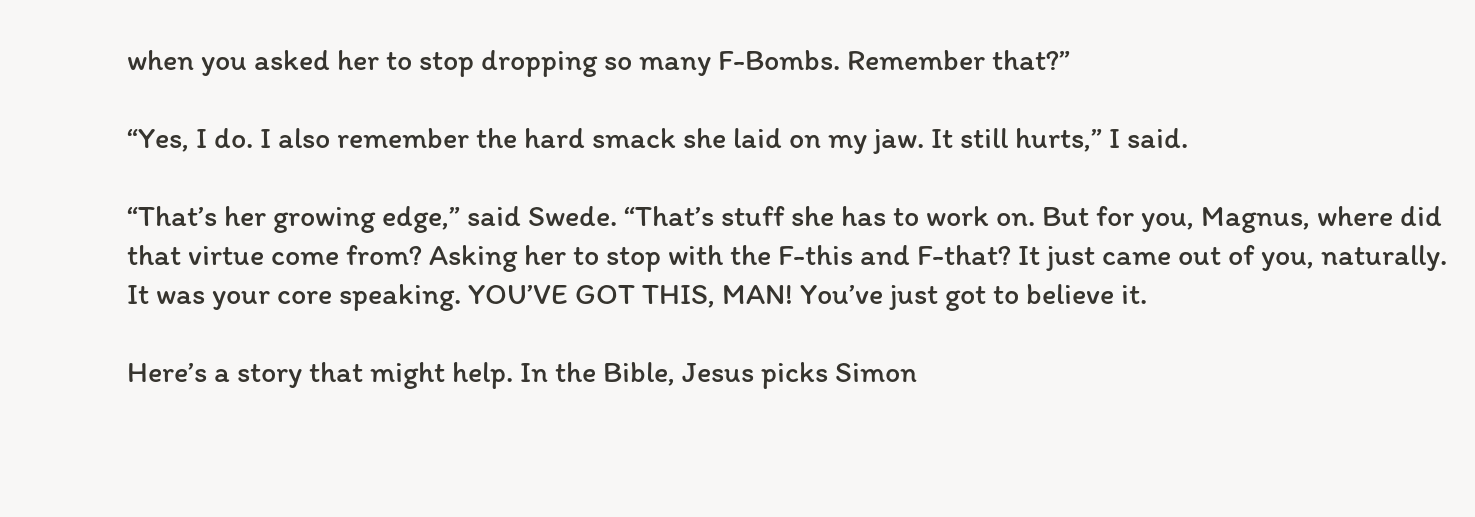when you asked her to stop dropping so many F-Bombs. Remember that?”

“Yes, I do. I also remember the hard smack she laid on my jaw. It still hurts,” I said.

“That’s her growing edge,” said Swede. “That’s stuff she has to work on. But for you, Magnus, where did that virtue come from? Asking her to stop with the F-this and F-that? It just came out of you, naturally. It was your core speaking. YOU’VE GOT THIS, MAN! You’ve just got to believe it.

Here’s a story that might help. In the Bible, Jesus picks Simon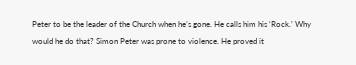Peter to be the leader of the Church when he’s gone. He calls him his ‘Rock.’ Why would he do that? Simon Peter was prone to violence. He proved it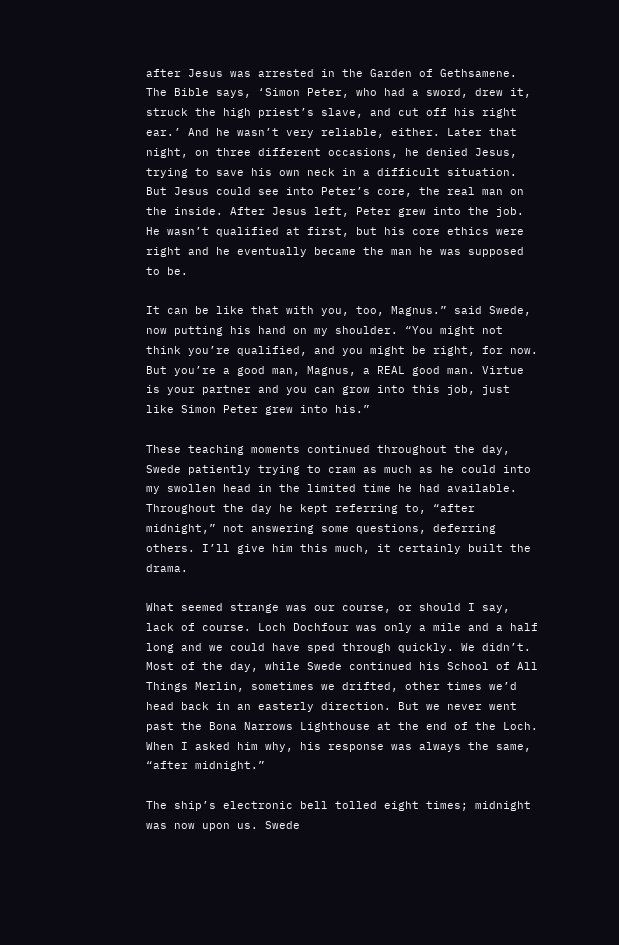after Jesus was arrested in the Garden of Gethsamene. The Bible says, ‘Simon Peter, who had a sword, drew it, struck the high priest’s slave, and cut off his right ear.’ And he wasn’t very reliable, either. Later that night, on three different occasions, he denied Jesus, trying to save his own neck in a difficult situation. But Jesus could see into Peter’s core, the real man on the inside. After Jesus left, Peter grew into the job. He wasn’t qualified at first, but his core ethics were right and he eventually became the man he was supposed to be.

It can be like that with you, too, Magnus.” said Swede, now putting his hand on my shoulder. “You might not think you’re qualified, and you might be right, for now. But you’re a good man, Magnus, a REAL good man. Virtue is your partner and you can grow into this job, just like Simon Peter grew into his.”

These teaching moments continued throughout the day, Swede patiently trying to cram as much as he could into my swollen head in the limited time he had available. Throughout the day he kept referring to, “after midnight,” not answering some questions, deferring others. I’ll give him this much, it certainly built the drama.

What seemed strange was our course, or should I say, lack of course. Loch Dochfour was only a mile and a half long and we could have sped through quickly. We didn’t. Most of the day, while Swede continued his School of All Things Merlin, sometimes we drifted, other times we’d head back in an easterly direction. But we never went past the Bona Narrows Lighthouse at the end of the Loch. When I asked him why, his response was always the same, “after midnight.”

The ship’s electronic bell tolled eight times; midnight was now upon us. Swede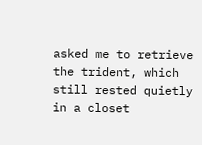asked me to retrieve the trident, which still rested quietly in a closet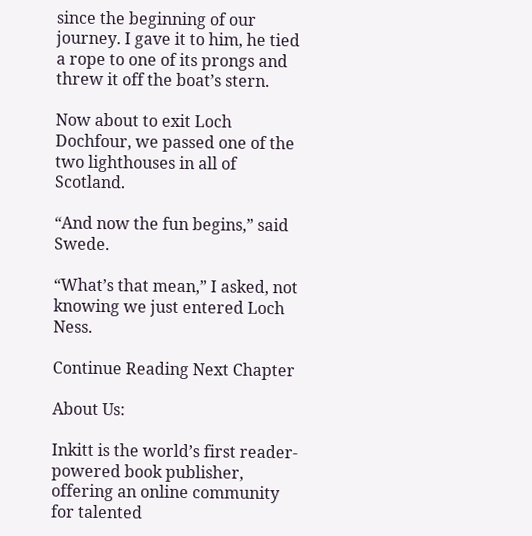since the beginning of our journey. I gave it to him, he tied a rope to one of its prongs and threw it off the boat’s stern.

Now about to exit Loch Dochfour, we passed one of the two lighthouses in all of Scotland.

“And now the fun begins,” said Swede.

“What’s that mean,” I asked, not knowing we just entered Loch Ness.

Continue Reading Next Chapter

About Us:

Inkitt is the world’s first reader-powered book publisher, offering an online community for talented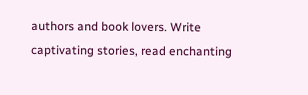authors and book lovers. Write captivating stories, read enchanting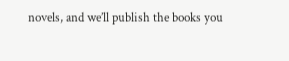novels, and we’ll publish the books you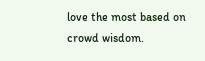love the most based on crowd wisdom.